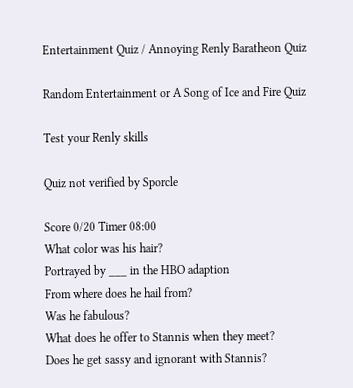Entertainment Quiz / Annoying Renly Baratheon Quiz

Random Entertainment or A Song of Ice and Fire Quiz

Test your Renly skills

Quiz not verified by Sporcle

Score 0/20 Timer 08:00
What color was his hair?
Portrayed by ___ in the HBO adaption
From where does he hail from?
Was he fabulous?
What does he offer to Stannis when they meet?
Does he get sassy and ignorant with Stannis?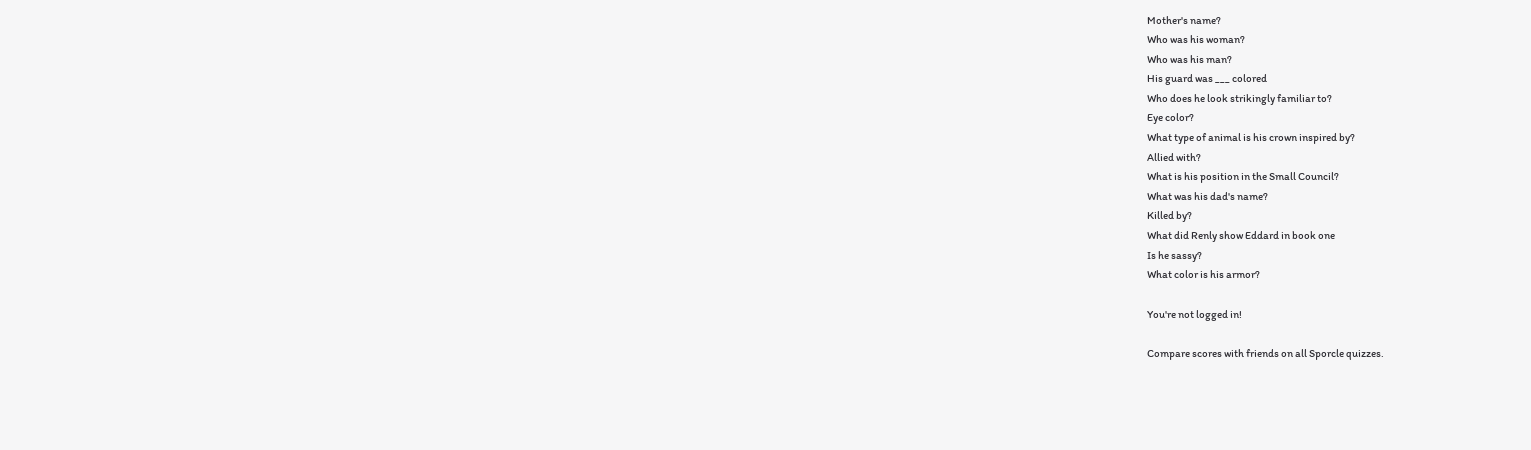Mother's name?
Who was his woman?
Who was his man?
His guard was ___ colored
Who does he look strikingly familiar to?
Eye color?
What type of animal is his crown inspired by?
Allied with?
What is his position in the Small Council?
What was his dad's name?
Killed by?
What did Renly show Eddard in book one
Is he sassy?
What color is his armor?

You're not logged in!

Compare scores with friends on all Sporcle quizzes.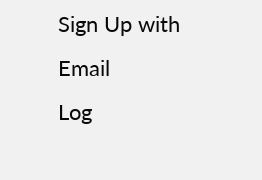Sign Up with Email
Log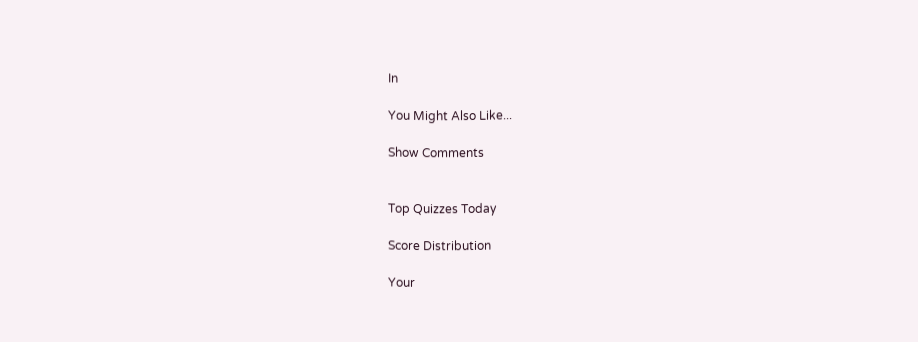In

You Might Also Like...

Show Comments


Top Quizzes Today

Score Distribution

Your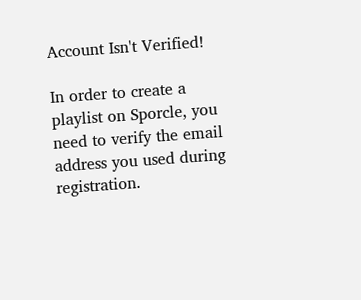Account Isn't Verified!

In order to create a playlist on Sporcle, you need to verify the email address you used during registration.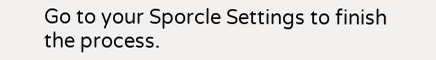Go to your Sporcle Settings to finish the process.